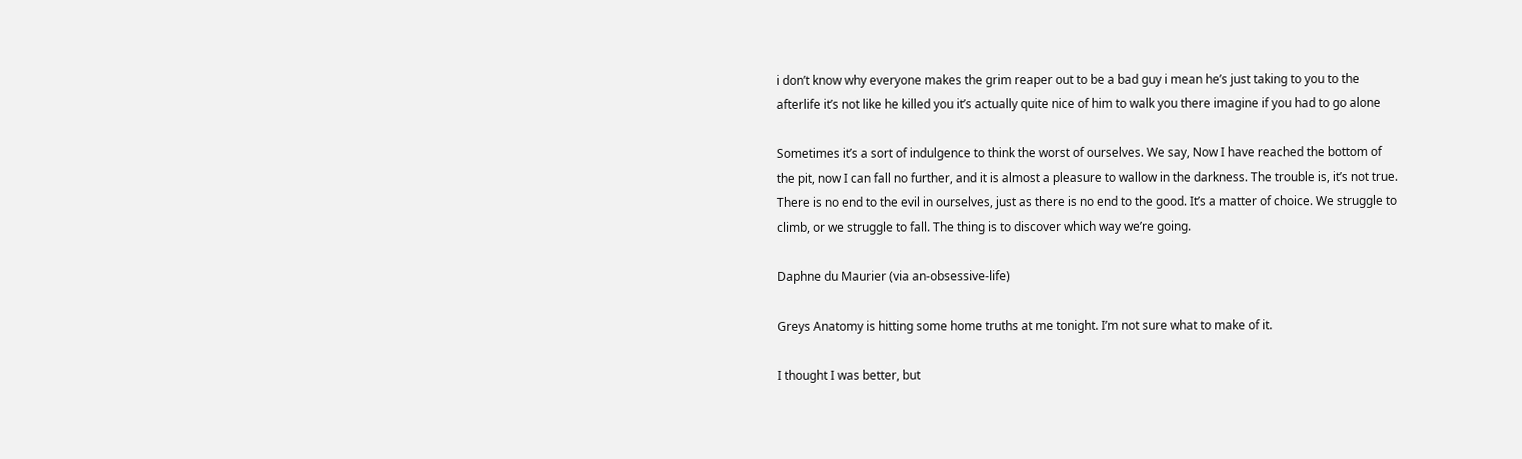i don’t know why everyone makes the grim reaper out to be a bad guy i mean he’s just taking to you to the afterlife it’s not like he killed you it’s actually quite nice of him to walk you there imagine if you had to go alone

Sometimes it’s a sort of indulgence to think the worst of ourselves. We say, Now I have reached the bottom of the pit, now I can fall no further, and it is almost a pleasure to wallow in the darkness. The trouble is, it’s not true. There is no end to the evil in ourselves, just as there is no end to the good. It’s a matter of choice. We struggle to climb, or we struggle to fall. The thing is to discover which way we’re going.

Daphne du Maurier (via an-obsessive-life)

Greys Anatomy is hitting some home truths at me tonight. I’m not sure what to make of it.

I thought I was better, but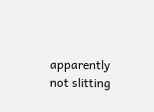apparently not slitting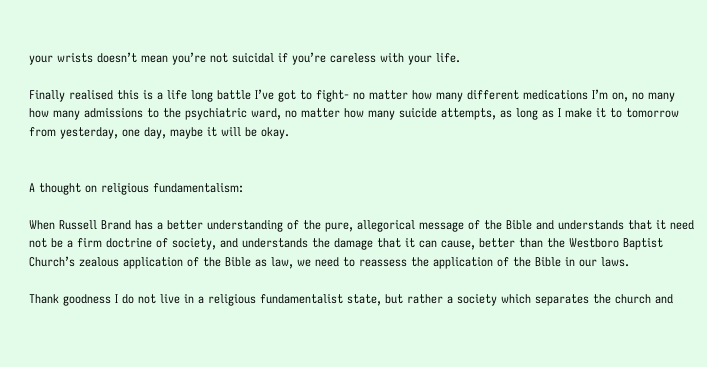your wrists doesn’t mean you’re not suicidal if you’re careless with your life.

Finally realised this is a life long battle I’ve got to fight- no matter how many different medications I’m on, no many how many admissions to the psychiatric ward, no matter how many suicide attempts, as long as I make it to tomorrow from yesterday, one day, maybe it will be okay.


A thought on religious fundamentalism:

When Russell Brand has a better understanding of the pure, allegorical message of the Bible and understands that it need not be a firm doctrine of society, and understands the damage that it can cause, better than the Westboro Baptist Church’s zealous application of the Bible as law, we need to reassess the application of the Bible in our laws.

Thank goodness I do not live in a religious fundamentalist state, but rather a society which separates the church and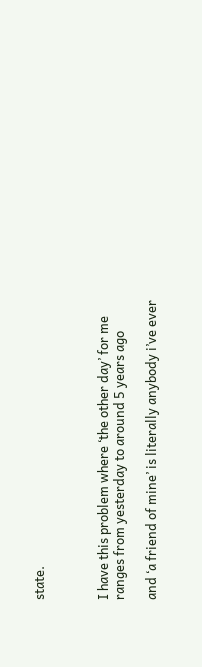state.



I have this problem where ‘the other day’ for me ranges from yesterday to around 5 years ago

and ‘a friend of mine’ is literally anybody i’ve ever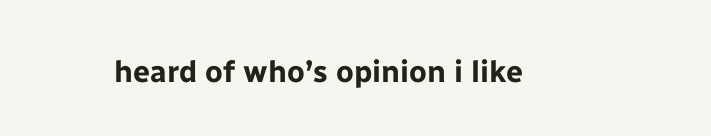heard of who’s opinion i like